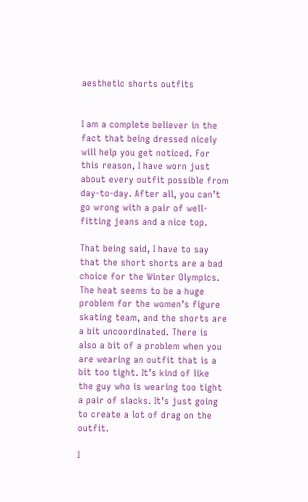aesthetic shorts outfits


I am a complete believer in the fact that being dressed nicely will help you get noticed. For this reason, I have worn just about every outfit possible from day-to-day. After all, you can’t go wrong with a pair of well-fitting jeans and a nice top.

That being said, I have to say that the short shorts are a bad choice for the Winter Olympics. The heat seems to be a huge problem for the women’s figure skating team, and the shorts are a bit uncoordinated. There is also a bit of a problem when you are wearing an outfit that is a bit too tight. It’s kind of like the guy who is wearing too tight a pair of slacks. It’s just going to create a lot of drag on the outfit.

I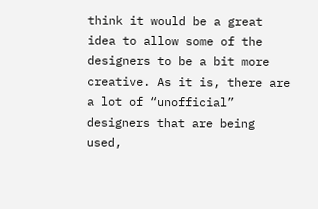think it would be a great idea to allow some of the designers to be a bit more creative. As it is, there are a lot of “unofficial” designers that are being used,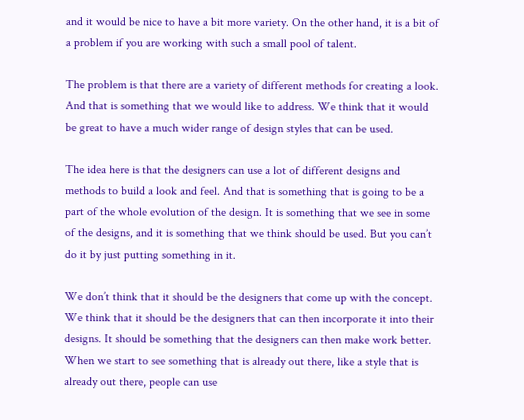and it would be nice to have a bit more variety. On the other hand, it is a bit of a problem if you are working with such a small pool of talent.

The problem is that there are a variety of different methods for creating a look. And that is something that we would like to address. We think that it would be great to have a much wider range of design styles that can be used.

The idea here is that the designers can use a lot of different designs and methods to build a look and feel. And that is something that is going to be a part of the whole evolution of the design. It is something that we see in some of the designs, and it is something that we think should be used. But you can’t do it by just putting something in it.

We don’t think that it should be the designers that come up with the concept. We think that it should be the designers that can then incorporate it into their designs. It should be something that the designers can then make work better. When we start to see something that is already out there, like a style that is already out there, people can use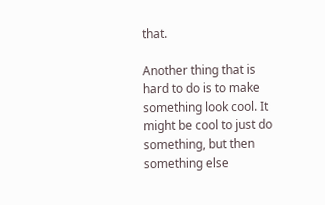that.

Another thing that is hard to do is to make something look cool. It might be cool to just do something, but then something else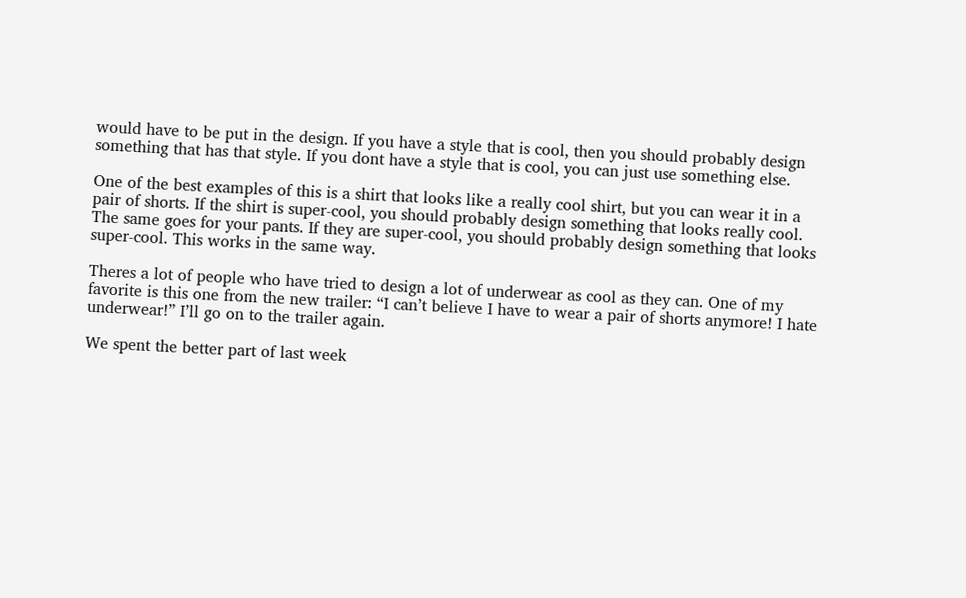would have to be put in the design. If you have a style that is cool, then you should probably design something that has that style. If you dont have a style that is cool, you can just use something else.

One of the best examples of this is a shirt that looks like a really cool shirt, but you can wear it in a pair of shorts. If the shirt is super-cool, you should probably design something that looks really cool. The same goes for your pants. If they are super-cool, you should probably design something that looks super-cool. This works in the same way.

Theres a lot of people who have tried to design a lot of underwear as cool as they can. One of my favorite is this one from the new trailer: “I can’t believe I have to wear a pair of shorts anymore! I hate underwear!” I’ll go on to the trailer again.

We spent the better part of last week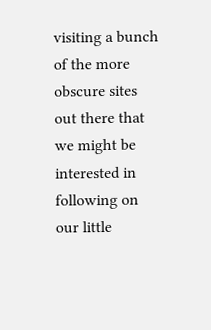visiting a bunch of the more obscure sites out there that we might be interested in following on our little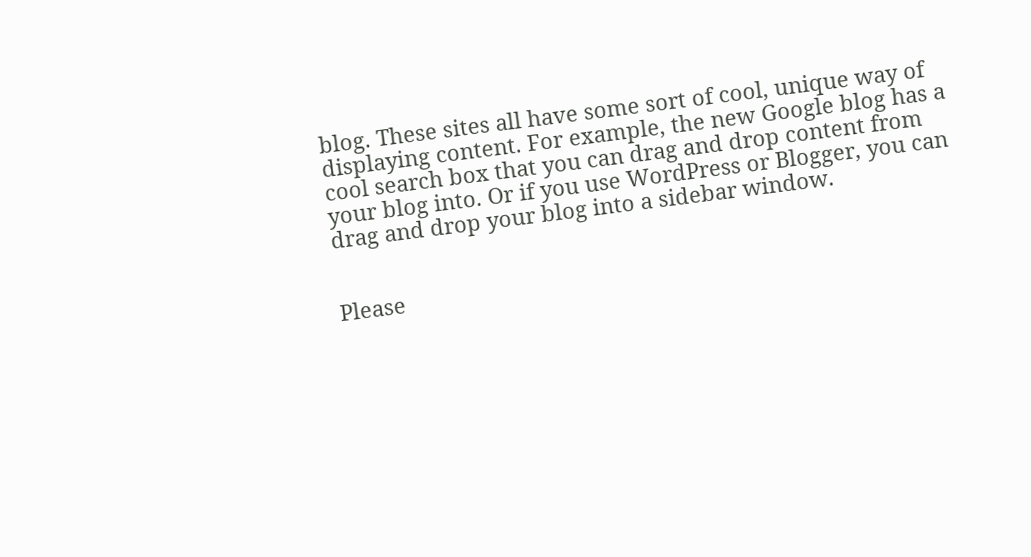blog. These sites all have some sort of cool, unique way of displaying content. For example, the new Google blog has a cool search box that you can drag and drop content from your blog into. Or if you use WordPress or Blogger, you can drag and drop your blog into a sidebar window.


Please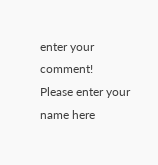enter your comment!
Please enter your name here